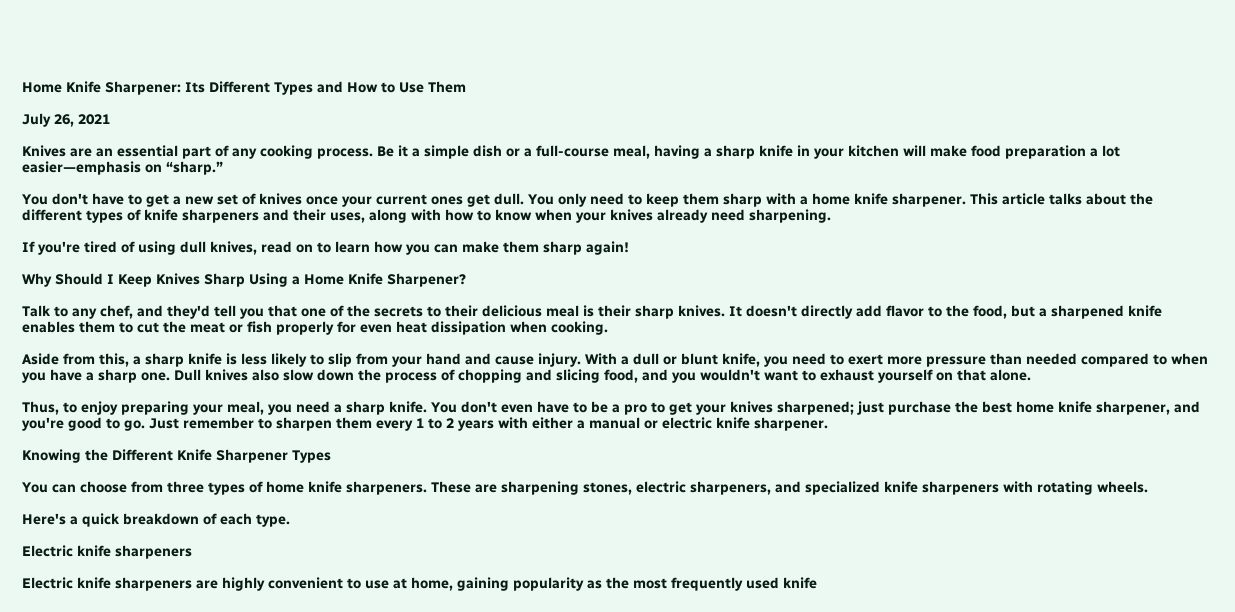Home Knife Sharpener: Its Different Types and How to Use Them

July 26, 2021

Knives are an essential part of any cooking process. Be it a simple dish or a full-course meal, having a sharp knife in your kitchen will make food preparation a lot easier—emphasis on “sharp.”

You don't have to get a new set of knives once your current ones get dull. You only need to keep them sharp with a home knife sharpener. This article talks about the different types of knife sharpeners and their uses, along with how to know when your knives already need sharpening.

If you're tired of using dull knives, read on to learn how you can make them sharp again!

Why Should I Keep Knives Sharp Using a Home Knife Sharpener?

Talk to any chef, and they'd tell you that one of the secrets to their delicious meal is their sharp knives. It doesn't directly add flavor to the food, but a sharpened knife enables them to cut the meat or fish properly for even heat dissipation when cooking.

Aside from this, a sharp knife is less likely to slip from your hand and cause injury. With a dull or blunt knife, you need to exert more pressure than needed compared to when you have a sharp one. Dull knives also slow down the process of chopping and slicing food, and you wouldn't want to exhaust yourself on that alone.

Thus, to enjoy preparing your meal, you need a sharp knife. You don't even have to be a pro to get your knives sharpened; just purchase the best home knife sharpener, and you're good to go. Just remember to sharpen them every 1 to 2 years with either a manual or electric knife sharpener.

Knowing the Different Knife Sharpener Types

You can choose from three types of home knife sharpeners. These are sharpening stones, electric sharpeners, and specialized knife sharpeners with rotating wheels.

Here's a quick breakdown of each type.

Electric knife sharpeners

Electric knife sharpeners are highly convenient to use at home, gaining popularity as the most frequently used knife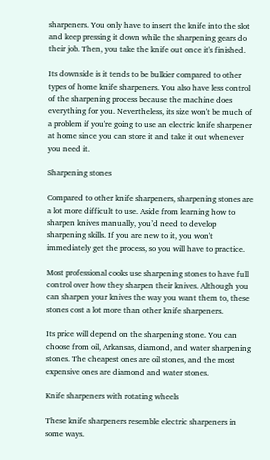sharpeners. You only have to insert the knife into the slot and keep pressing it down while the sharpening gears do their job. Then, you take the knife out once it's finished.

Its downside is it tends to be bulkier compared to other types of home knife sharpeners. You also have less control of the sharpening process because the machine does everything for you. Nevertheless, its size won't be much of a problem if you're going to use an electric knife sharpener at home since you can store it and take it out whenever you need it.

Sharpening stones

Compared to other knife sharpeners, sharpening stones are a lot more difficult to use. Aside from learning how to sharpen knives manually, you’d need to develop sharpening skills. If you are new to it, you won't immediately get the process, so you will have to practice.

Most professional cooks use sharpening stones to have full control over how they sharpen their knives. Although you can sharpen your knives the way you want them to, these stones cost a lot more than other knife sharpeners.

Its price will depend on the sharpening stone. You can choose from oil, Arkansas, diamond, and water sharpening stones. The cheapest ones are oil stones, and the most expensive ones are diamond and water stones.

Knife sharpeners with rotating wheels

These knife sharpeners resemble electric sharpeners in some ways.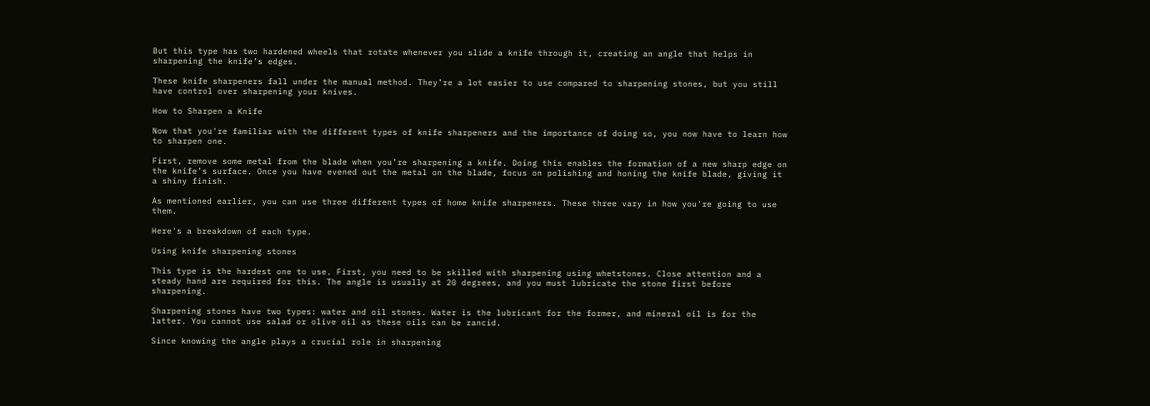But this type has two hardened wheels that rotate whenever you slide a knife through it, creating an angle that helps in sharpening the knife’s edges.

These knife sharpeners fall under the manual method. They’re a lot easier to use compared to sharpening stones, but you still have control over sharpening your knives.

How to Sharpen a Knife

Now that you're familiar with the different types of knife sharpeners and the importance of doing so, you now have to learn how to sharpen one.

First, remove some metal from the blade when you’re sharpening a knife. Doing this enables the formation of a new sharp edge on the knife’s surface. Once you have evened out the metal on the blade, focus on polishing and honing the knife blade, giving it a shiny finish.

As mentioned earlier, you can use three different types of home knife sharpeners. These three vary in how you're going to use them.

Here's a breakdown of each type.

Using knife sharpening stones

This type is the hardest one to use. First, you need to be skilled with sharpening using whetstones. Close attention and a steady hand are required for this. The angle is usually at 20 degrees, and you must lubricate the stone first before sharpening.

Sharpening stones have two types: water and oil stones. Water is the lubricant for the former, and mineral oil is for the latter. You cannot use salad or olive oil as these oils can be rancid.

Since knowing the angle plays a crucial role in sharpening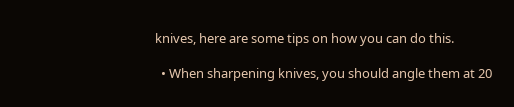knives, here are some tips on how you can do this.

  • When sharpening knives, you should angle them at 20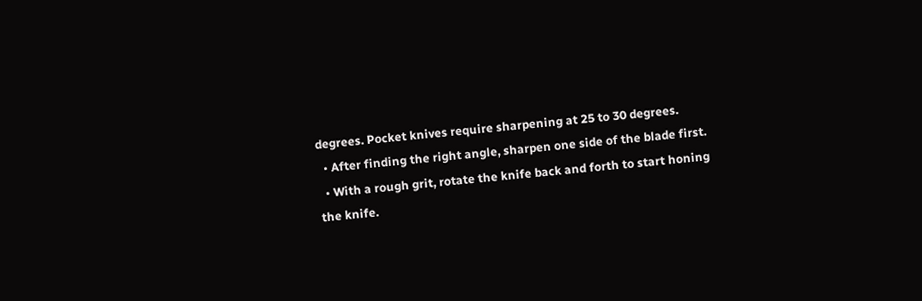degrees. Pocket knives require sharpening at 25 to 30 degrees.
  • After finding the right angle, sharpen one side of the blade first.
  • With a rough grit, rotate the knife back and forth to start honing the knife.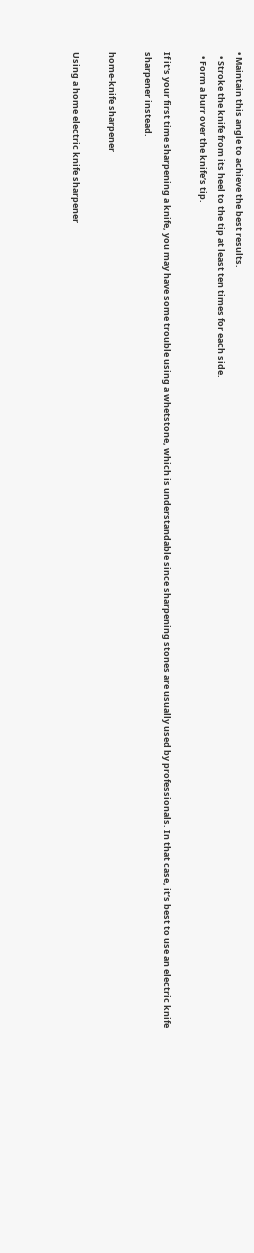• Maintain this angle to achieve the best results.
  • Stroke the knife from its heel to the tip at least ten times for each side.
  • Form a burr over the knife’s tip.

If it's your first time sharpening a knife, you may have some trouble using a whetstone, which is understandable since sharpening stones are usually used by professionals. In that case, it’s best to use an electric knife sharpener instead.

home-knife sharpener

Using a home electric knife sharpener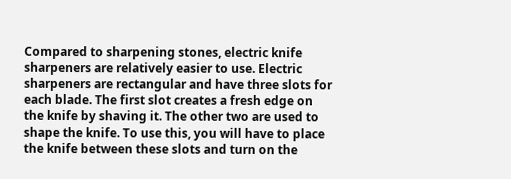Compared to sharpening stones, electric knife sharpeners are relatively easier to use. Electric sharpeners are rectangular and have three slots for each blade. The first slot creates a fresh edge on the knife by shaving it. The other two are used to shape the knife. To use this, you will have to place the knife between these slots and turn on the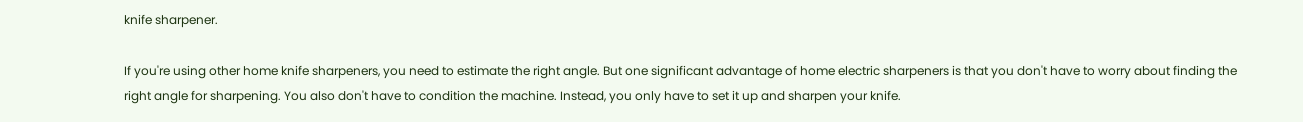knife sharpener.

If you're using other home knife sharpeners, you need to estimate the right angle. But one significant advantage of home electric sharpeners is that you don't have to worry about finding the right angle for sharpening. You also don't have to condition the machine. Instead, you only have to set it up and sharpen your knife.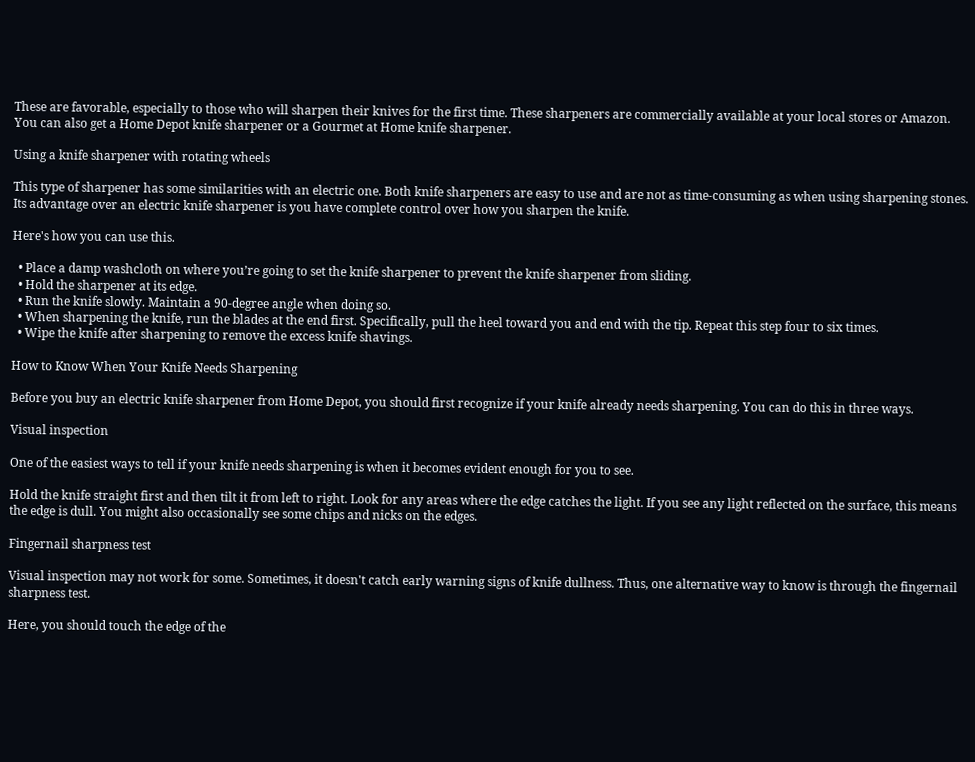These are favorable, especially to those who will sharpen their knives for the first time. These sharpeners are commercially available at your local stores or Amazon. You can also get a Home Depot knife sharpener or a Gourmet at Home knife sharpener.

Using a knife sharpener with rotating wheels

This type of sharpener has some similarities with an electric one. Both knife sharpeners are easy to use and are not as time-consuming as when using sharpening stones. Its advantage over an electric knife sharpener is you have complete control over how you sharpen the knife.

Here's how you can use this.

  • Place a damp washcloth on where you’re going to set the knife sharpener to prevent the knife sharpener from sliding.
  • Hold the sharpener at its edge.
  • Run the knife slowly. Maintain a 90-degree angle when doing so.
  • When sharpening the knife, run the blades at the end first. Specifically, pull the heel toward you and end with the tip. Repeat this step four to six times.
  • Wipe the knife after sharpening to remove the excess knife shavings.

How to Know When Your Knife Needs Sharpening

Before you buy an electric knife sharpener from Home Depot, you should first recognize if your knife already needs sharpening. You can do this in three ways.

Visual inspection

One of the easiest ways to tell if your knife needs sharpening is when it becomes evident enough for you to see.

Hold the knife straight first and then tilt it from left to right. Look for any areas where the edge catches the light. If you see any light reflected on the surface, this means the edge is dull. You might also occasionally see some chips and nicks on the edges.

Fingernail sharpness test

Visual inspection may not work for some. Sometimes, it doesn't catch early warning signs of knife dullness. Thus, one alternative way to know is through the fingernail sharpness test.

Here, you should touch the edge of the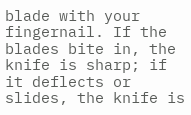blade with your fingernail. If the blades bite in, the knife is sharp; if it deflects or slides, the knife is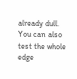already dull. You can also test the whole edge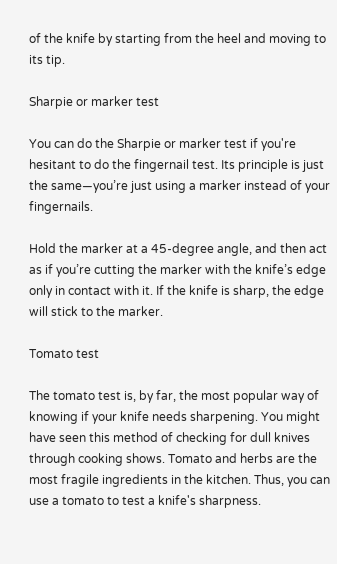of the knife by starting from the heel and moving to its tip.

Sharpie or marker test

You can do the Sharpie or marker test if you're hesitant to do the fingernail test. Its principle is just the same—you’re just using a marker instead of your fingernails.

Hold the marker at a 45-degree angle, and then act as if you’re cutting the marker with the knife’s edge only in contact with it. If the knife is sharp, the edge will stick to the marker.

Tomato test

The tomato test is, by far, the most popular way of knowing if your knife needs sharpening. You might have seen this method of checking for dull knives through cooking shows. Tomato and herbs are the most fragile ingredients in the kitchen. Thus, you can use a tomato to test a knife's sharpness.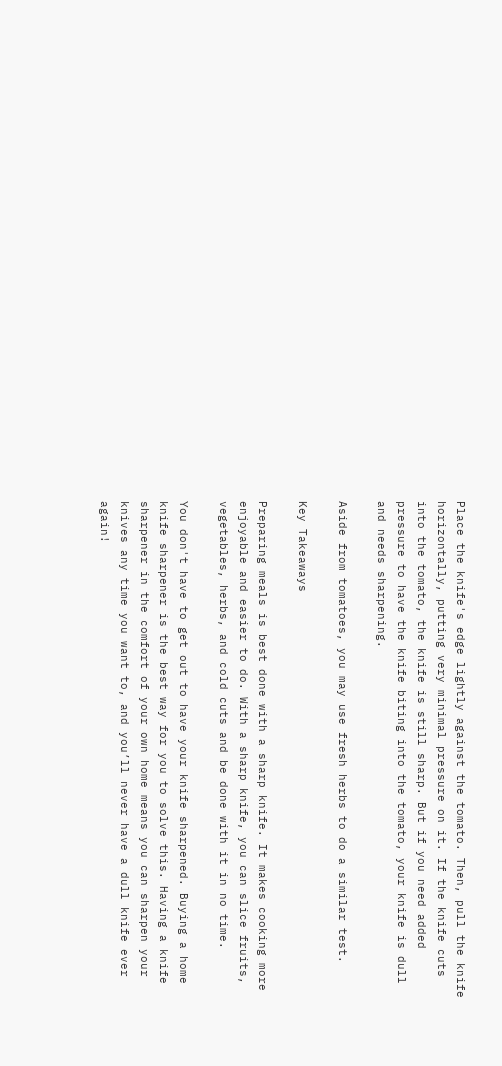Place the knife's edge lightly against the tomato. Then, pull the knife horizontally, putting very minimal pressure on it. If the knife cuts into the tomato, the knife is still sharp. But if you need added pressure to have the knife biting into the tomato, your knife is dull and needs sharpening.

Aside from tomatoes, you may use fresh herbs to do a similar test.

Key Takeaways

Preparing meals is best done with a sharp knife. It makes cooking more enjoyable and easier to do. With a sharp knife, you can slice fruits, vegetables, herbs, and cold cuts and be done with it in no time.

You don't have to get out to have your knife sharpened. Buying a home knife sharpener is the best way for you to solve this. Having a knife sharpener in the comfort of your own home means you can sharpen your knives any time you want to, and you’ll never have a dull knife ever again!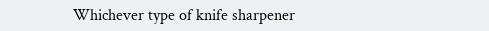Whichever type of knife sharpener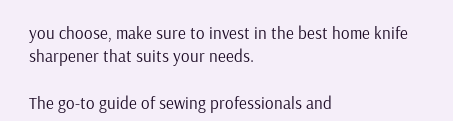you choose, make sure to invest in the best home knife sharpener that suits your needs.

The go-to guide of sewing professionals and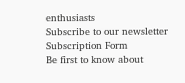enthusiasts
Subscribe to our newsletter
Subscription Form
Be first to know about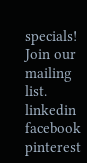specials!
Join our mailing list.
linkedin facebook pinterest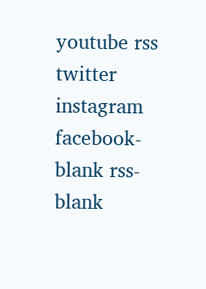youtube rss twitter instagram facebook-blank rss-blank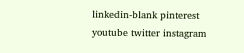linkedin-blank pinterest youtube twitter instagram